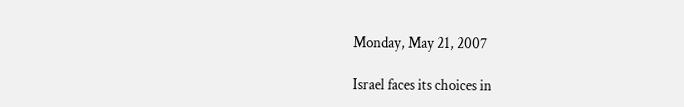Monday, May 21, 2007

Israel faces its choices in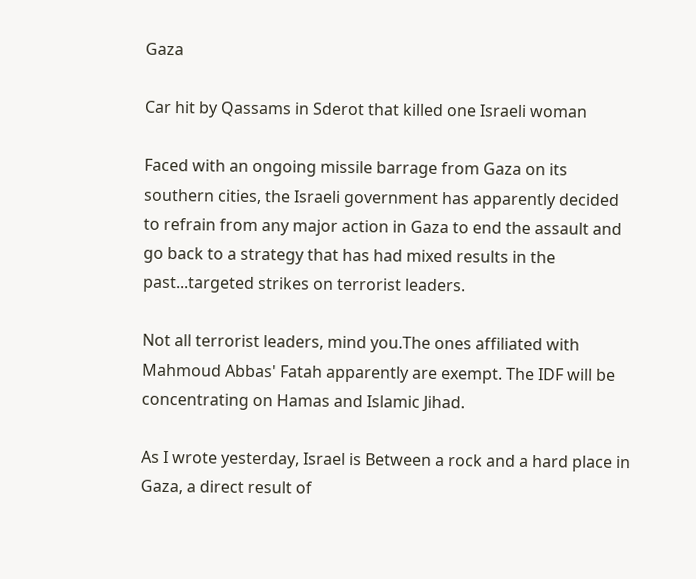Gaza

Car hit by Qassams in Sderot that killed one Israeli woman

Faced with an ongoing missile barrage from Gaza on its southern cities, the Israeli government has apparently decided to refrain from any major action in Gaza to end the assault and go back to a strategy that has had mixed results in the past...targeted strikes on terrorist leaders.

Not all terrorist leaders, mind you.The ones affiliated with Mahmoud Abbas' Fatah apparently are exempt. The IDF will be concentrating on Hamas and Islamic Jihad.

As I wrote yesterday, Israel is Between a rock and a hard place in Gaza, a direct result of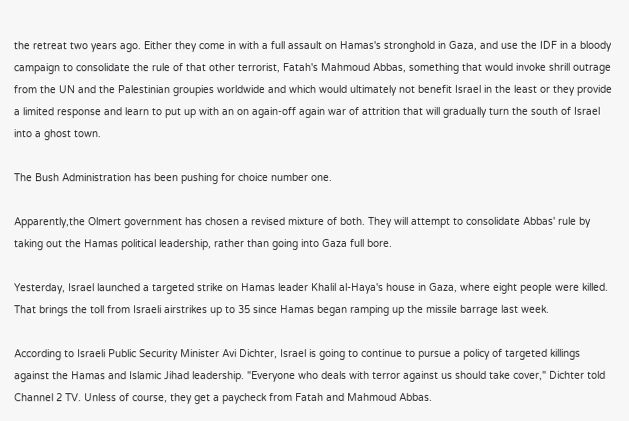the retreat two years ago. Either they come in with a full assault on Hamas's stronghold in Gaza, and use the IDF in a bloody campaign to consolidate the rule of that other terrorist, Fatah's Mahmoud Abbas, something that would invoke shrill outrage from the UN and the Palestinian groupies worldwide and which would ultimately not benefit Israel in the least or they provide a limited response and learn to put up with an on again-off again war of attrition that will gradually turn the south of Israel into a ghost town.

The Bush Administration has been pushing for choice number one.

Apparently,the Olmert government has chosen a revised mixture of both. They will attempt to consolidate Abbas' rule by taking out the Hamas political leadership, rather than going into Gaza full bore.

Yesterday, Israel launched a targeted strike on Hamas leader Khalil al-Haya's house in Gaza, where eight people were killed. That brings the toll from Israeli airstrikes up to 35 since Hamas began ramping up the missile barrage last week.

According to Israeli Public Security Minister Avi Dichter, Israel is going to continue to pursue a policy of targeted killings against the Hamas and Islamic Jihad leadership. "Everyone who deals with terror against us should take cover," Dichter told Channel 2 TV. Unless of course, they get a paycheck from Fatah and Mahmoud Abbas.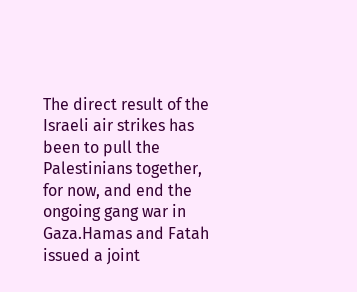The direct result of the Israeli air strikes has been to pull the Palestinians together, for now, and end the ongoing gang war in Gaza.Hamas and Fatah issued a joint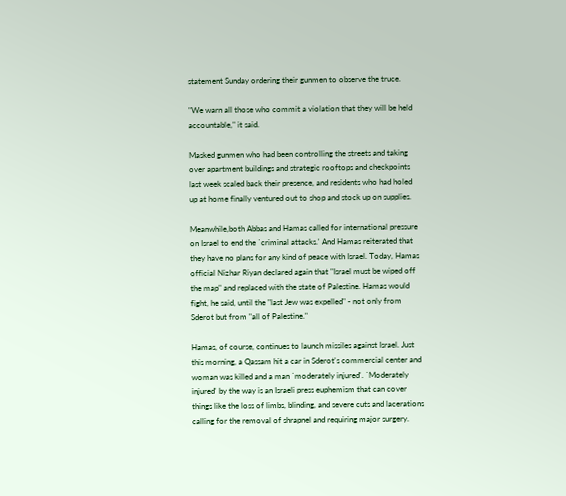statement Sunday ordering their gunmen to observe the truce.

"We warn all those who commit a violation that they will be held accountable," it said.

Masked gunmen who had been controlling the streets and taking over apartment buildings and strategic rooftops and checkpoints last week scaled back their presence, and residents who had holed up at home finally ventured out to shop and stock up on supplies.

Meanwhile,both Abbas and Hamas called for international pressure on Israel to end the `criminal attacks.' And Hamas reiterated that they have no plans for any kind of peace with Israel. Today, Hamas official Nizhar Riyan declared again that "Israel must be wiped off the map" and replaced with the state of Palestine. Hamas would fight, he said, until the "last Jew was expelled" - not only from Sderot but from "all of Palestine."

Hamas, of course, continues to launch missiles against Israel. Just this morning, a Qassam hit a car in Sderot's commercial center and woman was killed and a man `moderately injured'. `Moderately injured' by the way is an Israeli press euphemism that can cover things like the loss of limbs, blinding, and severe cuts and lacerations calling for the removal of shrapnel and requiring major surgery.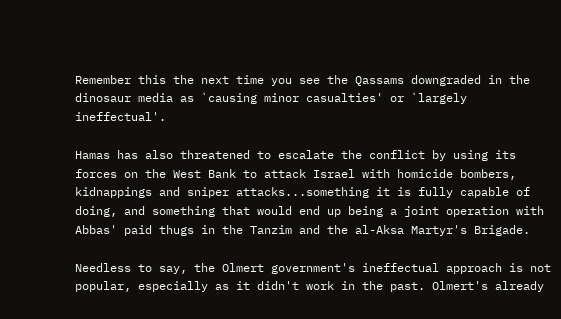Remember this the next time you see the Qassams downgraded in the dinosaur media as `causing minor casualties' or `largely ineffectual'.

Hamas has also threatened to escalate the conflict by using its forces on the West Bank to attack Israel with homicide bombers, kidnappings and sniper attacks...something it is fully capable of doing, and something that would end up being a joint operation with Abbas' paid thugs in the Tanzim and the al-Aksa Martyr's Brigade.

Needless to say, the Olmert government's ineffectual approach is not popular, especially as it didn't work in the past. Olmert's already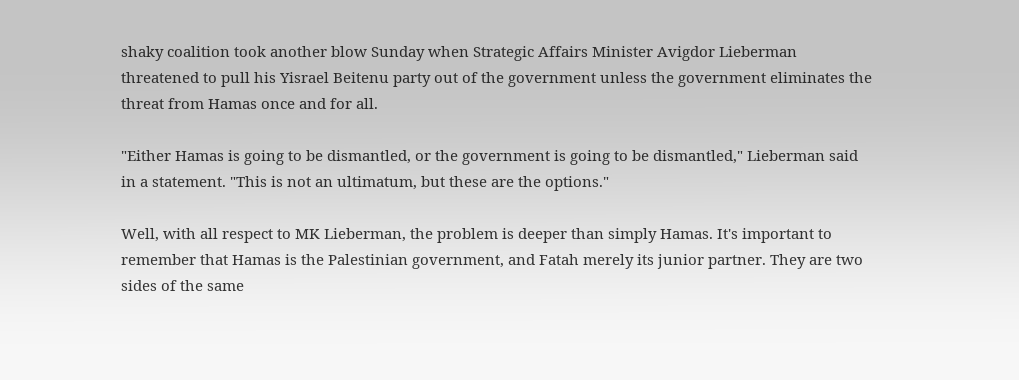shaky coalition took another blow Sunday when Strategic Affairs Minister Avigdor Lieberman threatened to pull his Yisrael Beitenu party out of the government unless the government eliminates the threat from Hamas once and for all.

"Either Hamas is going to be dismantled, or the government is going to be dismantled," Lieberman said in a statement. "This is not an ultimatum, but these are the options."

Well, with all respect to MK Lieberman, the problem is deeper than simply Hamas. It's important to remember that Hamas is the Palestinian government, and Fatah merely its junior partner. They are two sides of the same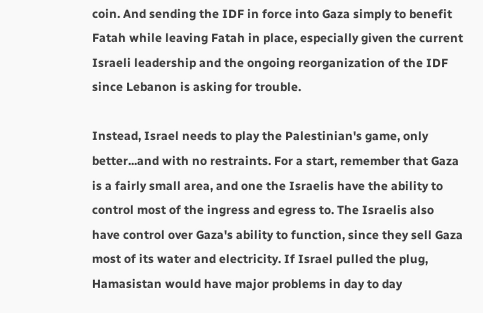coin. And sending the IDF in force into Gaza simply to benefit Fatah while leaving Fatah in place, especially given the current Israeli leadership and the ongoing reorganization of the IDF since Lebanon is asking for trouble.

Instead, Israel needs to play the Palestinian's game, only better...and with no restraints. For a start, remember that Gaza is a fairly small area, and one the Israelis have the ability to control most of the ingress and egress to. The Israelis also have control over Gaza's ability to function, since they sell Gaza most of its water and electricity. If Israel pulled the plug, Hamasistan would have major problems in day to day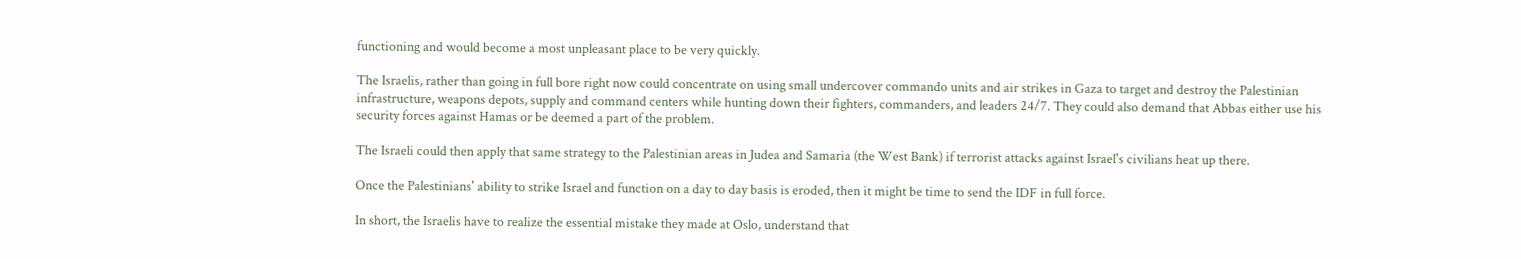functioning and would become a most unpleasant place to be very quickly.

The Israelis, rather than going in full bore right now could concentrate on using small undercover commando units and air strikes in Gaza to target and destroy the Palestinian infrastructure, weapons depots, supply and command centers while hunting down their fighters, commanders, and leaders 24/7. They could also demand that Abbas either use his security forces against Hamas or be deemed a part of the problem.

The Israeli could then apply that same strategy to the Palestinian areas in Judea and Samaria (the West Bank) if terrorist attacks against Israel's civilians heat up there.

Once the Palestinians' ability to strike Israel and function on a day to day basis is eroded, then it might be time to send the IDF in full force.

In short, the Israelis have to realize the essential mistake they made at Oslo, understand that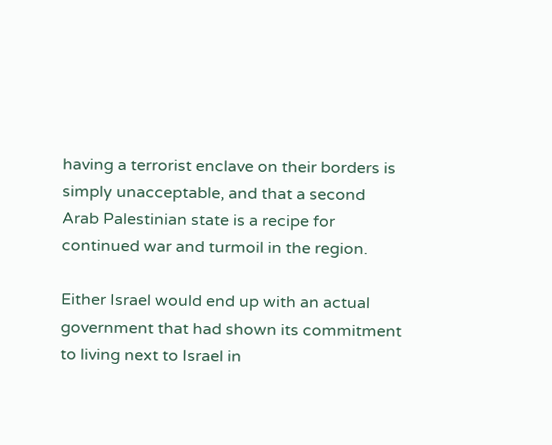having a terrorist enclave on their borders is simply unacceptable, and that a second Arab Palestinian state is a recipe for continued war and turmoil in the region.

Either Israel would end up with an actual government that had shown its commitment to living next to Israel in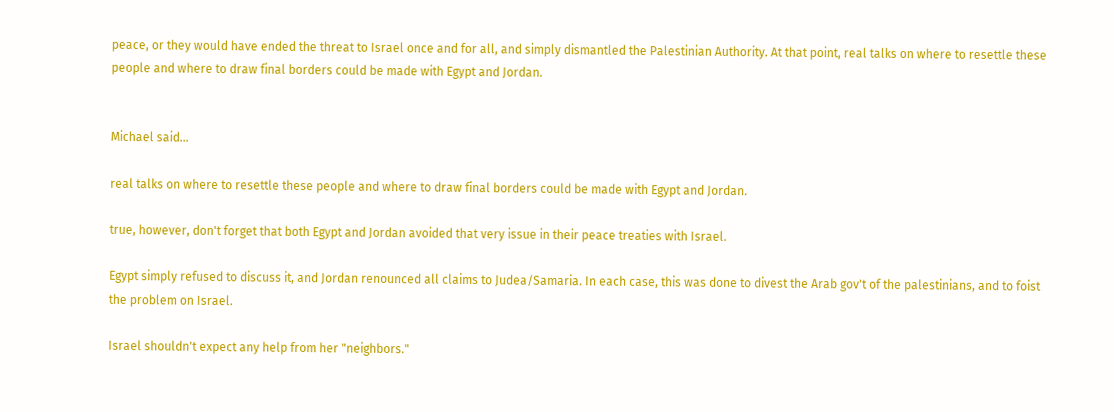peace, or they would have ended the threat to Israel once and for all, and simply dismantled the Palestinian Authority. At that point, real talks on where to resettle these people and where to draw final borders could be made with Egypt and Jordan.


Michael said...

real talks on where to resettle these people and where to draw final borders could be made with Egypt and Jordan.

true, however, don't forget that both Egypt and Jordan avoided that very issue in their peace treaties with Israel.

Egypt simply refused to discuss it, and Jordan renounced all claims to Judea/Samaria. In each case, this was done to divest the Arab gov't of the palestinians, and to foist the problem on Israel.

Israel shouldn't expect any help from her "neighbors."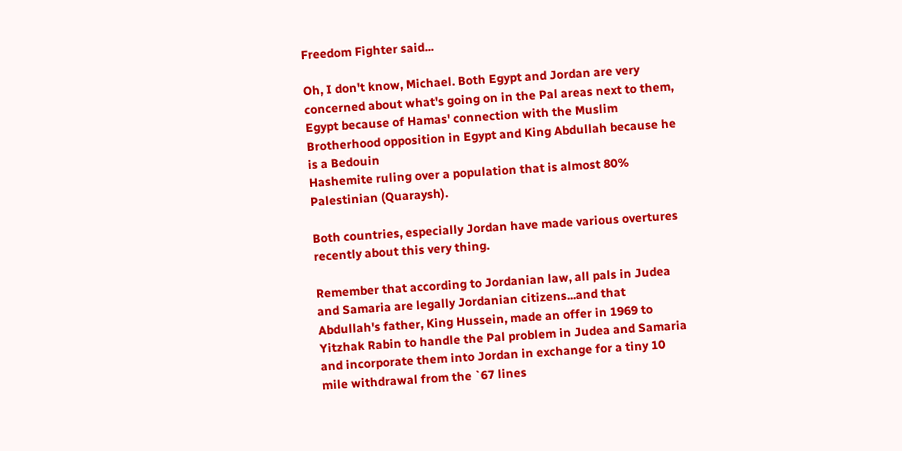Freedom Fighter said...

Oh, I don't know, Michael. Both Egypt and Jordan are very concerned about what's going on in the Pal areas next to them, Egypt because of Hamas' connection with the Muslim Brotherhood opposition in Egypt and King Abdullah because he is a Bedouin
Hashemite ruling over a population that is almost 80% Palestinian (Quaraysh).

Both countries, especially Jordan have made various overtures recently about this very thing.

Remember that according to Jordanian law, all pals in Judea and Samaria are legally Jordanian citizens...and that Abdullah's father, King Hussein, made an offer in 1969 to Yitzhak Rabin to handle the Pal problem in Judea and Samaria and incorporate them into Jordan in exchange for a tiny 10 mile withdrawal from the `67 lines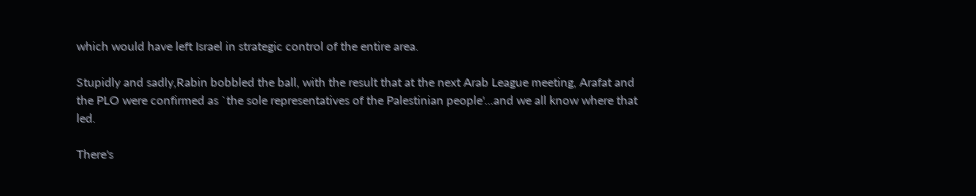which would have left Israel in strategic control of the entire area.

Stupidly and sadly,Rabin bobbled the ball, with the result that at the next Arab League meeting, Arafat and the PLO were confirmed as `the sole representatives of the Palestinian people'...and we all know where that led.

There's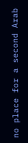no place for a second Arab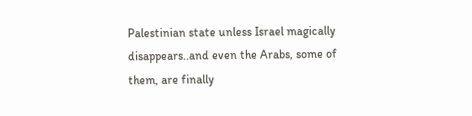Palestinian state unless Israel magically disappears..and even the Arabs, some of them, are finally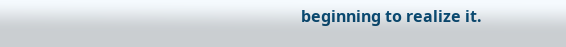beginning to realize it.